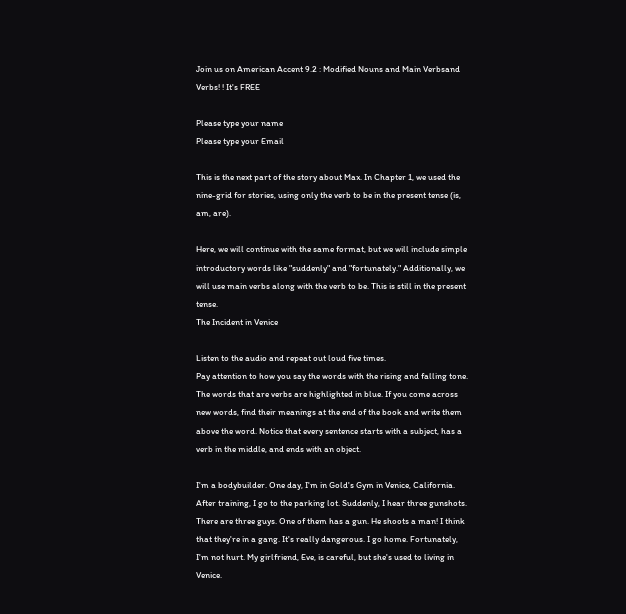Join us on American Accent 9.2 : Modified Nouns and Main Verbsand Verbs! ! It's FREE

Please type your name
Please type your Email

This is the next part of the story about Max. In Chapter 1, we used the nine-grid for stories, using only the verb to be in the present tense (is, am, are).

Here, we will continue with the same format, but we will include simple introductory words like "suddenly" and "fortunately." Additionally, we will use main verbs along with the verb to be. This is still in the present tense.
The Incident in Venice

Listen to the audio and repeat out loud five times.
Pay attention to how you say the words with the rising and falling tone. The words that are verbs are highlighted in blue. If you come across new words, find their meanings at the end of the book and write them above the word. Notice that every sentence starts with a subject, has a verb in the middle, and ends with an object.

I'm a bodybuilder. One day, I'm in Gold's Gym in Venice, California. After training, I go to the parking lot. Suddenly, I hear three gunshots. There are three guys. One of them has a gun. He shoots a man! I think that they're in a gang. It's really dangerous. I go home. Fortunately, I'm not hurt. My girlfriend, Eve, is careful, but she's used to living in Venice.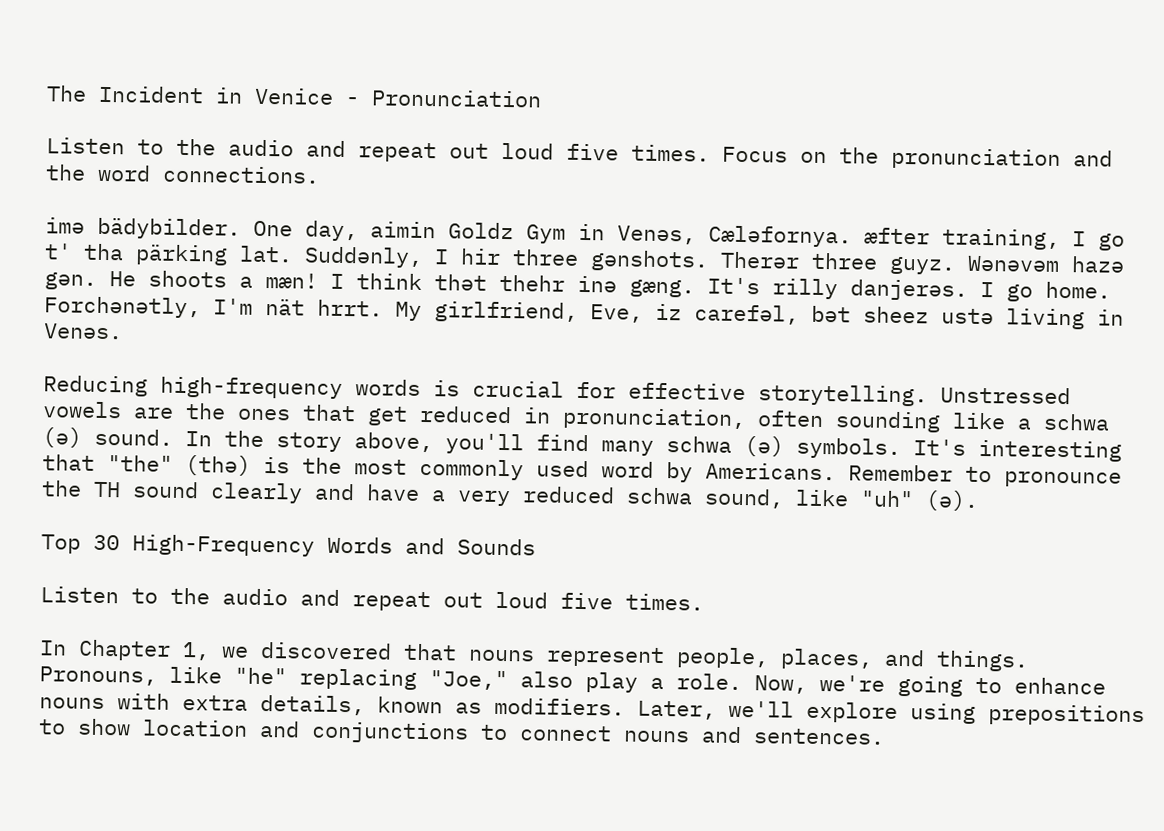The Incident in Venice - Pronunciation

Listen to the audio and repeat out loud five times. Focus on the pronunciation and the word connections.

imə bädybilder. One day, aimin Goldz Gym in Venəs, Cæləfornya. æfter training, I go t' tha pärking lat. Suddənly, I hir three gənshots. Therər three guyz. Wənəvəm hazə gən. He shoots a mæn! I think thət thehr inə gæng. It's rilly danjerəs. I go home. Forchənətly, I'm nät hrrt. My girlfriend, Eve, iz carefəl, bət sheez ustə living in Venəs.

Reducing high-frequency words is crucial for effective storytelling. Unstressed vowels are the ones that get reduced in pronunciation, often sounding like a schwa (ə) sound. In the story above, you'll find many schwa (ə) symbols. It's interesting that "the" (thə) is the most commonly used word by Americans. Remember to pronounce the TH sound clearly and have a very reduced schwa sound, like "uh" (ə).

Top 30 High-Frequency Words and Sounds

Listen to the audio and repeat out loud five times.

In Chapter 1, we discovered that nouns represent people, places, and things. Pronouns, like "he" replacing "Joe," also play a role. Now, we're going to enhance nouns with extra details, known as modifiers. Later, we'll explore using prepositions to show location and conjunctions to connect nouns and sentences.